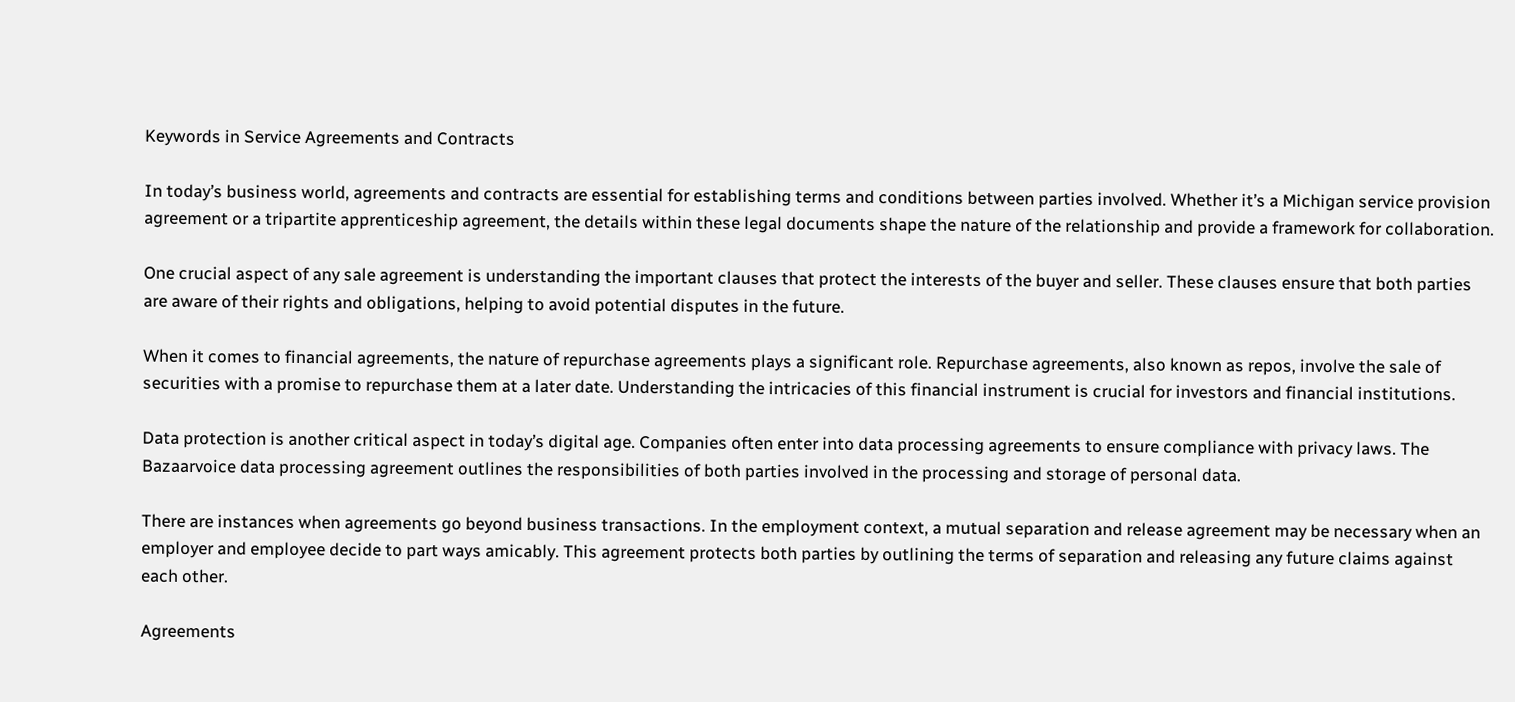Keywords in Service Agreements and Contracts

In today’s business world, agreements and contracts are essential for establishing terms and conditions between parties involved. Whether it’s a Michigan service provision agreement or a tripartite apprenticeship agreement, the details within these legal documents shape the nature of the relationship and provide a framework for collaboration.

One crucial aspect of any sale agreement is understanding the important clauses that protect the interests of the buyer and seller. These clauses ensure that both parties are aware of their rights and obligations, helping to avoid potential disputes in the future.

When it comes to financial agreements, the nature of repurchase agreements plays a significant role. Repurchase agreements, also known as repos, involve the sale of securities with a promise to repurchase them at a later date. Understanding the intricacies of this financial instrument is crucial for investors and financial institutions.

Data protection is another critical aspect in today’s digital age. Companies often enter into data processing agreements to ensure compliance with privacy laws. The Bazaarvoice data processing agreement outlines the responsibilities of both parties involved in the processing and storage of personal data.

There are instances when agreements go beyond business transactions. In the employment context, a mutual separation and release agreement may be necessary when an employer and employee decide to part ways amicably. This agreement protects both parties by outlining the terms of separation and releasing any future claims against each other.

Agreements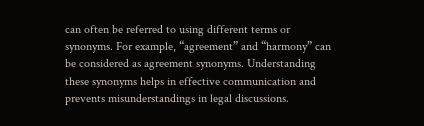can often be referred to using different terms or synonyms. For example, “agreement” and “harmony” can be considered as agreement synonyms. Understanding these synonyms helps in effective communication and prevents misunderstandings in legal discussions.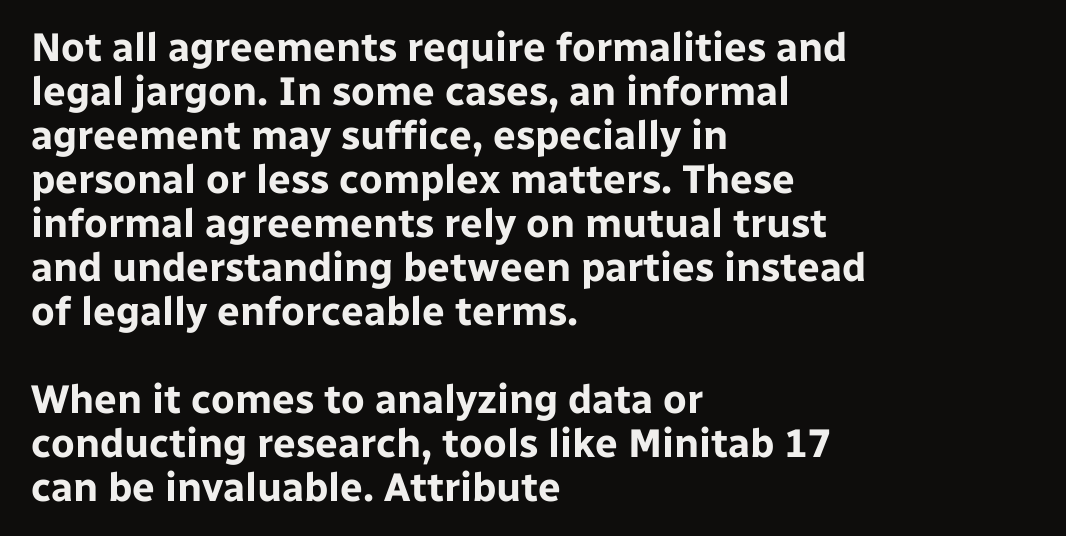Not all agreements require formalities and legal jargon. In some cases, an informal agreement may suffice, especially in personal or less complex matters. These informal agreements rely on mutual trust and understanding between parties instead of legally enforceable terms.

When it comes to analyzing data or conducting research, tools like Minitab 17 can be invaluable. Attribute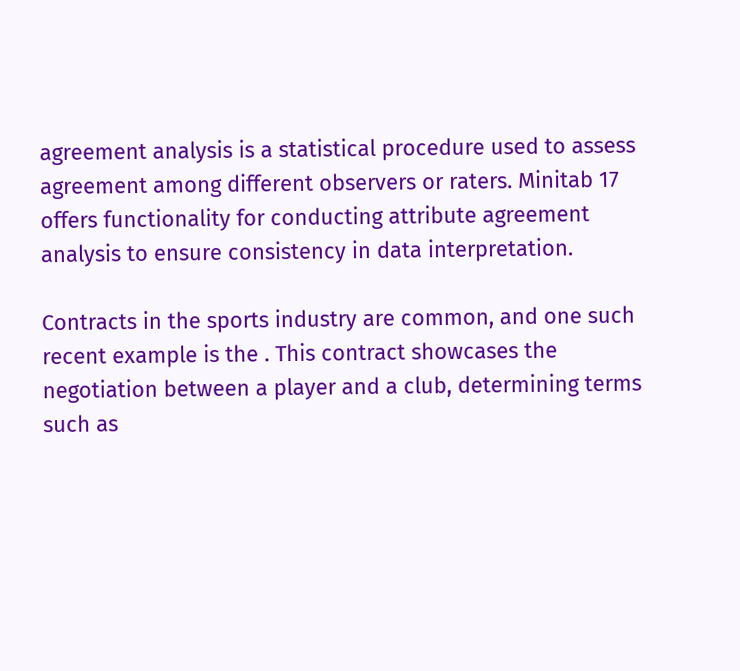agreement analysis is a statistical procedure used to assess agreement among different observers or raters. Minitab 17 offers functionality for conducting attribute agreement analysis to ensure consistency in data interpretation.

Contracts in the sports industry are common, and one such recent example is the . This contract showcases the negotiation between a player and a club, determining terms such as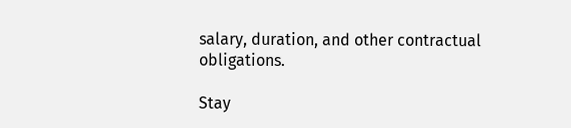salary, duration, and other contractual obligations.

Stay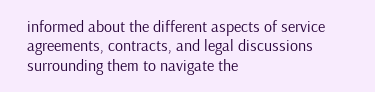informed about the different aspects of service agreements, contracts, and legal discussions surrounding them to navigate the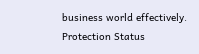business world effectively. Protection Status